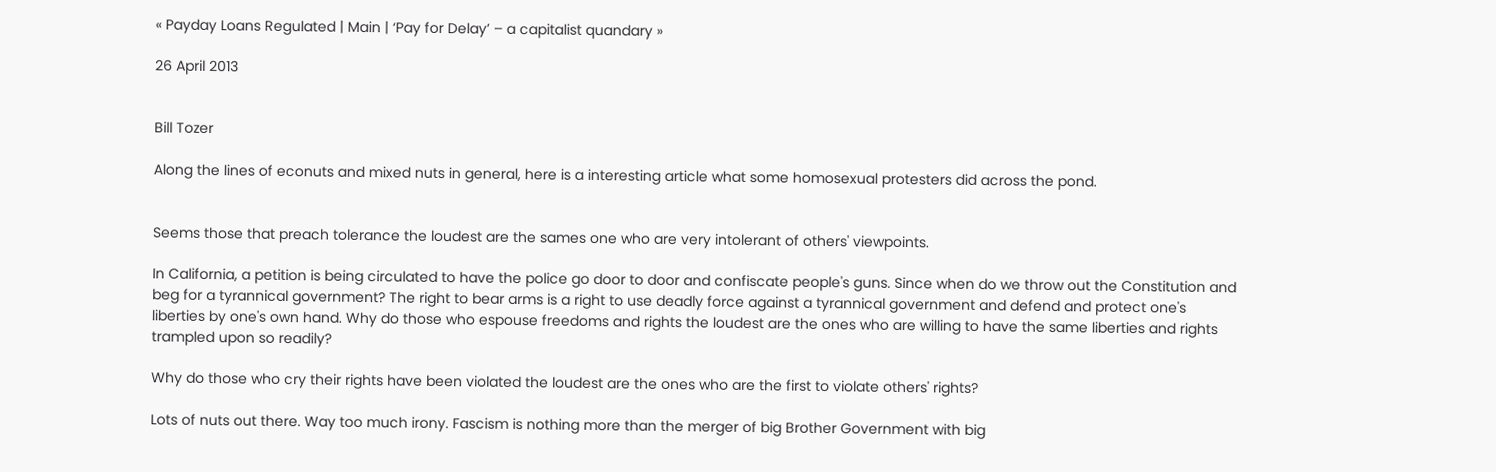« Payday Loans Regulated | Main | ‘Pay for Delay’ – a capitalist quandary »

26 April 2013


Bill Tozer

Along the lines of econuts and mixed nuts in general, here is a interesting article what some homosexual protesters did across the pond.


Seems those that preach tolerance the loudest are the sames one who are very intolerant of others' viewpoints.

In California, a petition is being circulated to have the police go door to door and confiscate people's guns. Since when do we throw out the Constitution and beg for a tyrannical government? The right to bear arms is a right to use deadly force against a tyrannical government and defend and protect one's liberties by one's own hand. Why do those who espouse freedoms and rights the loudest are the ones who are willing to have the same liberties and rights trampled upon so readily?

Why do those who cry their rights have been violated the loudest are the ones who are the first to violate others' rights?

Lots of nuts out there. Way too much irony. Fascism is nothing more than the merger of big Brother Government with big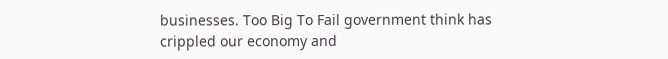businesses. Too Big To Fail government think has crippled our economy and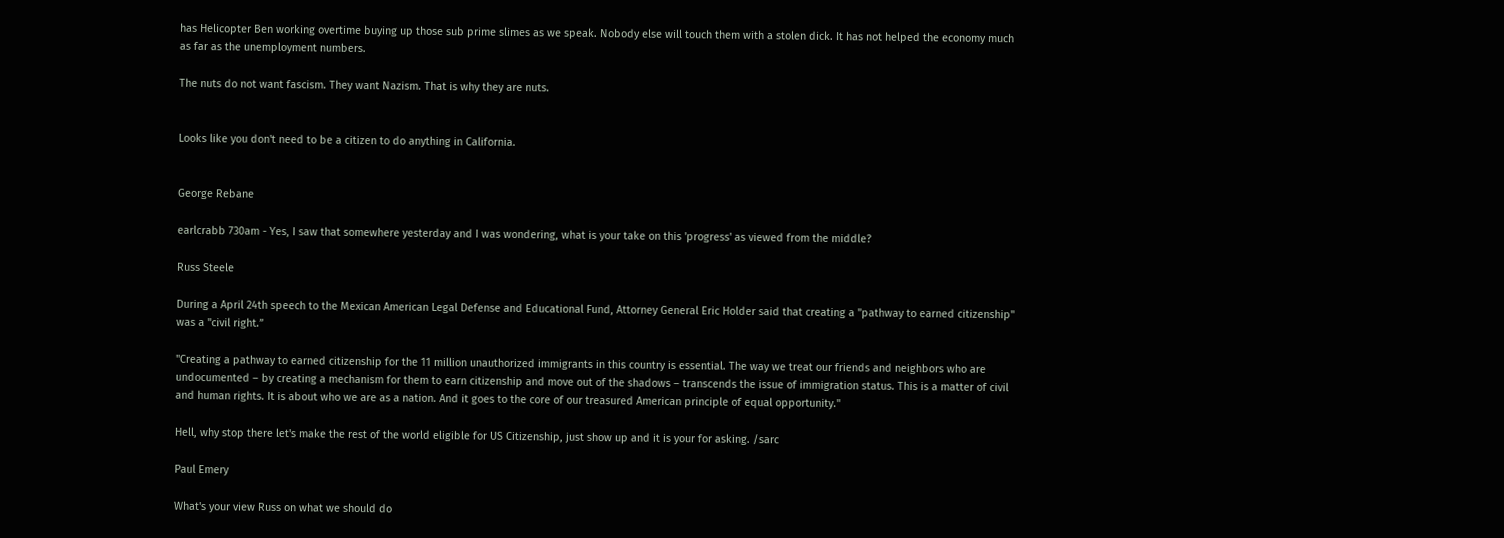has Helicopter Ben working overtime buying up those sub prime slimes as we speak. Nobody else will touch them with a stolen dick. It has not helped the economy much as far as the unemployment numbers.

The nuts do not want fascism. They want Nazism. That is why they are nuts.


Looks like you don't need to be a citizen to do anything in California.


George Rebane

earlcrabb 730am - Yes, I saw that somewhere yesterday and I was wondering, what is your take on this 'progress' as viewed from the middle?

Russ Steele

During a April 24th speech to the Mexican American Legal Defense and Educational Fund, Attorney General Eric Holder said that creating a "pathway to earned citizenship" was a "civil right.”

"Creating a pathway to earned citizenship for the 11 million unauthorized immigrants in this country is essential. The way we treat our friends and neighbors who are undocumented – by creating a mechanism for them to earn citizenship and move out of the shadows – transcends the issue of immigration status. This is a matter of civil and human rights. It is about who we are as a nation. And it goes to the core of our treasured American principle of equal opportunity."

Hell, why stop there let's make the rest of the world eligible for US Citizenship, just show up and it is your for asking. /sarc

Paul Emery

What's your view Russ on what we should do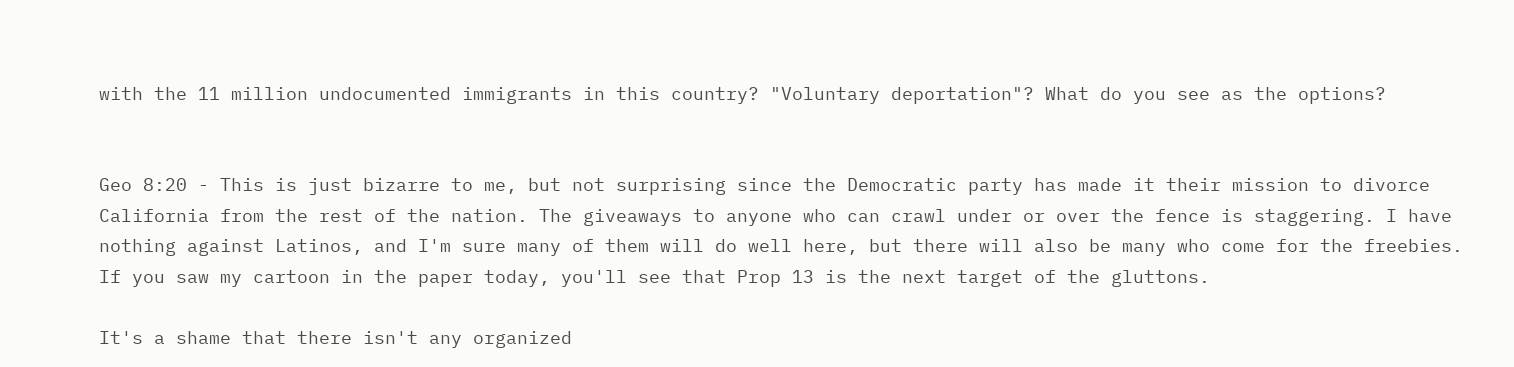with the 11 million undocumented immigrants in this country? "Voluntary deportation"? What do you see as the options?


Geo 8:20 - This is just bizarre to me, but not surprising since the Democratic party has made it their mission to divorce California from the rest of the nation. The giveaways to anyone who can crawl under or over the fence is staggering. I have nothing against Latinos, and I'm sure many of them will do well here, but there will also be many who come for the freebies. If you saw my cartoon in the paper today, you'll see that Prop 13 is the next target of the gluttons.

It's a shame that there isn't any organized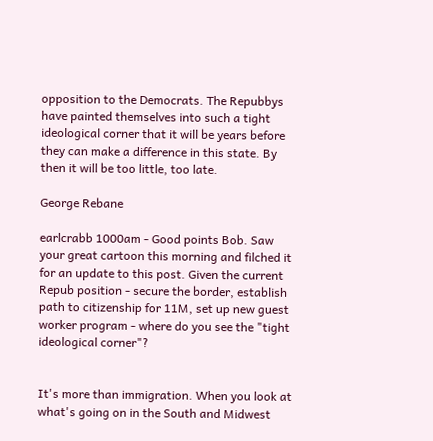opposition to the Democrats. The Repubbys have painted themselves into such a tight ideological corner that it will be years before they can make a difference in this state. By then it will be too little, too late.

George Rebane

earlcrabb 1000am - Good points Bob. Saw your great cartoon this morning and filched it for an update to this post. Given the current Repub position - secure the border, establish path to citizenship for 11M, set up new guest worker program - where do you see the "tight ideological corner"?


It's more than immigration. When you look at what's going on in the South and Midwest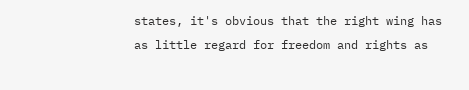states, it's obvious that the right wing has as little regard for freedom and rights as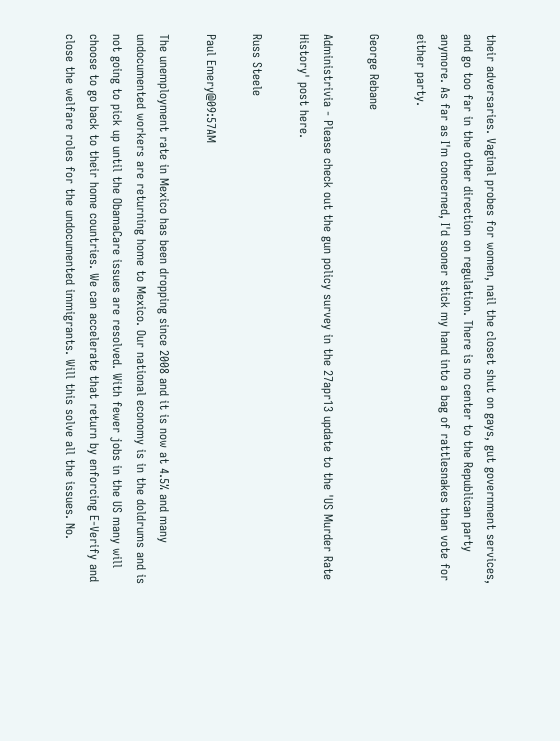their adversaries. Vaginal probes for women, nail the closet shut on gays, gut government services, and go too far in the other direction on regulation. There is no center to the Republican party anymore. As far as I'm concerned, I'd sooner stick my hand into a bag of rattlesnakes than vote for either party.

George Rebane

Administrivia - Please check out the gun policy survey in the 27apr13 update to the 'US Murder Rate History' post here.

Russ Steele

Paul Emery@09:57AM

The unemployment rate in Mexico has been dropping since 2008 and it is now at 4.5% and many undocumented workers are returning home to Mexico. Our national economy is in the doldrums and is not going to pick up until the ObamaCare issues are resolved. With fewer jobs in the US many will choose to go back to their home countries. We can accelerate that return by enforcing E-Verify and close the welfare roles for the undocumented immigrants. Will this solve all the issues. No.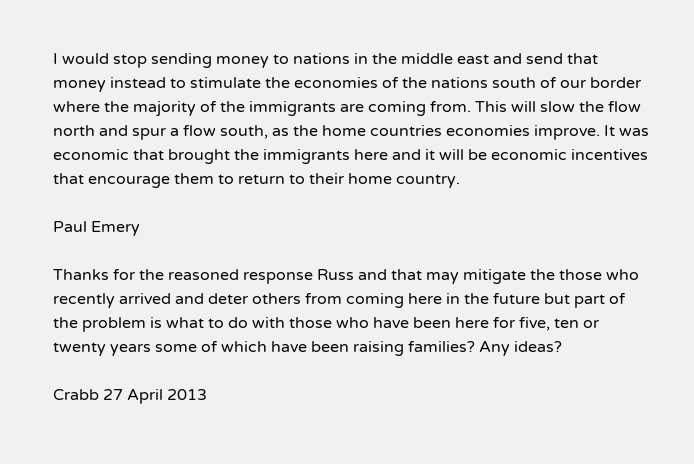I would stop sending money to nations in the middle east and send that money instead to stimulate the economies of the nations south of our border where the majority of the immigrants are coming from. This will slow the flow north and spur a flow south, as the home countries economies improve. It was economic that brought the immigrants here and it will be economic incentives that encourage them to return to their home country.

Paul Emery

Thanks for the reasoned response Russ and that may mitigate the those who recently arrived and deter others from coming here in the future but part of the problem is what to do with those who have been here for five, ten or twenty years some of which have been raising families? Any ideas?

Crabb 27 April 2013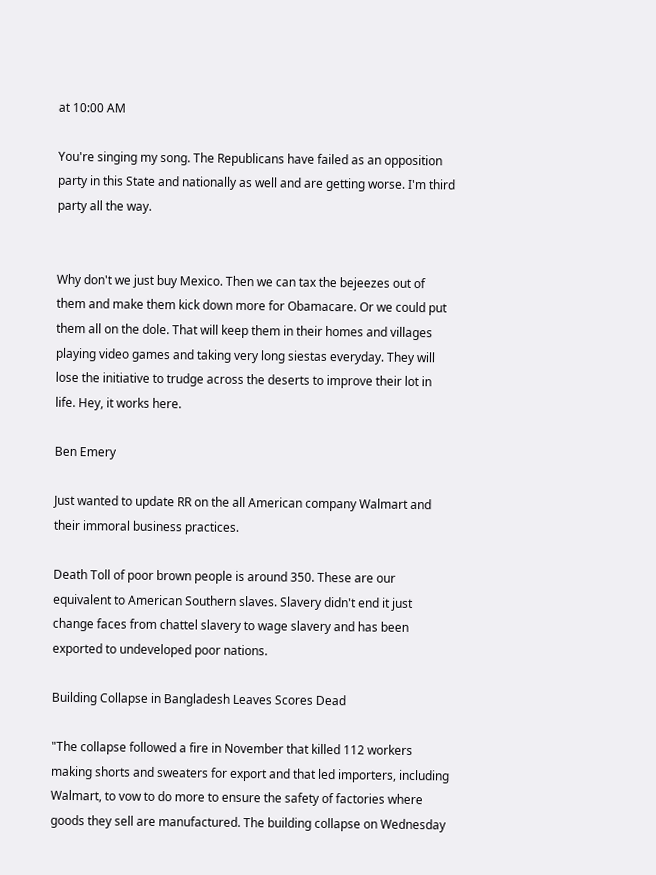at 10:00 AM

You're singing my song. The Republicans have failed as an opposition party in this State and nationally as well and are getting worse. I'm third party all the way.


Why don't we just buy Mexico. Then we can tax the bejeezes out of them and make them kick down more for Obamacare. Or we could put them all on the dole. That will keep them in their homes and villages playing video games and taking very long siestas everyday. They will lose the initiative to trudge across the deserts to improve their lot in life. Hey, it works here.

Ben Emery

Just wanted to update RR on the all American company Walmart and their immoral business practices.

Death Toll of poor brown people is around 350. These are our equivalent to American Southern slaves. Slavery didn't end it just change faces from chattel slavery to wage slavery and has been exported to undeveloped poor nations.

Building Collapse in Bangladesh Leaves Scores Dead

"The collapse followed a fire in November that killed 112 workers making shorts and sweaters for export and that led importers, including Walmart, to vow to do more to ensure the safety of factories where goods they sell are manufactured. The building collapse on Wednesday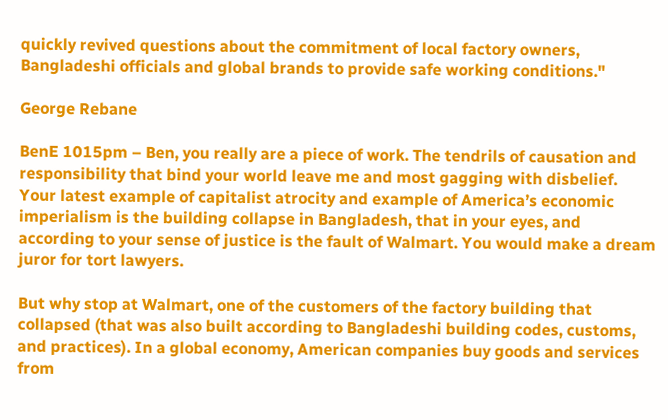quickly revived questions about the commitment of local factory owners, Bangladeshi officials and global brands to provide safe working conditions."

George Rebane

BenE 1015pm – Ben, you really are a piece of work. The tendrils of causation and responsibility that bind your world leave me and most gagging with disbelief. Your latest example of capitalist atrocity and example of America’s economic imperialism is the building collapse in Bangladesh, that in your eyes, and according to your sense of justice is the fault of Walmart. You would make a dream juror for tort lawyers.

But why stop at Walmart, one of the customers of the factory building that collapsed (that was also built according to Bangladeshi building codes, customs, and practices). In a global economy, American companies buy goods and services from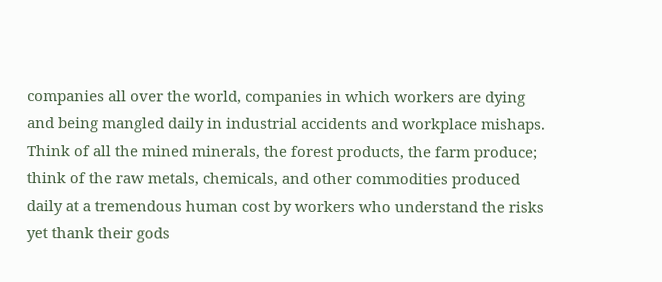companies all over the world, companies in which workers are dying and being mangled daily in industrial accidents and workplace mishaps. Think of all the mined minerals, the forest products, the farm produce; think of the raw metals, chemicals, and other commodities produced daily at a tremendous human cost by workers who understand the risks yet thank their gods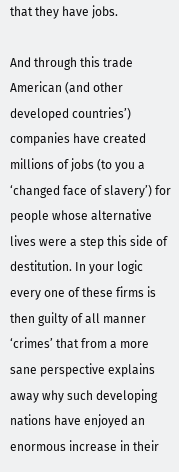that they have jobs.

And through this trade American (and other developed countries’) companies have created millions of jobs (to you a ‘changed face of slavery’) for people whose alternative lives were a step this side of destitution. In your logic every one of these firms is then guilty of all manner ‘crimes’ that from a more sane perspective explains away why such developing nations have enjoyed an enormous increase in their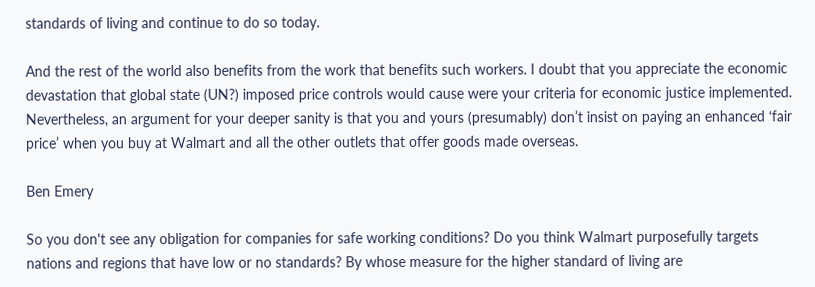standards of living and continue to do so today.

And the rest of the world also benefits from the work that benefits such workers. I doubt that you appreciate the economic devastation that global state (UN?) imposed price controls would cause were your criteria for economic justice implemented. Nevertheless, an argument for your deeper sanity is that you and yours (presumably) don’t insist on paying an enhanced ‘fair price’ when you buy at Walmart and all the other outlets that offer goods made overseas.

Ben Emery

So you don't see any obligation for companies for safe working conditions? Do you think Walmart purposefully targets nations and regions that have low or no standards? By whose measure for the higher standard of living are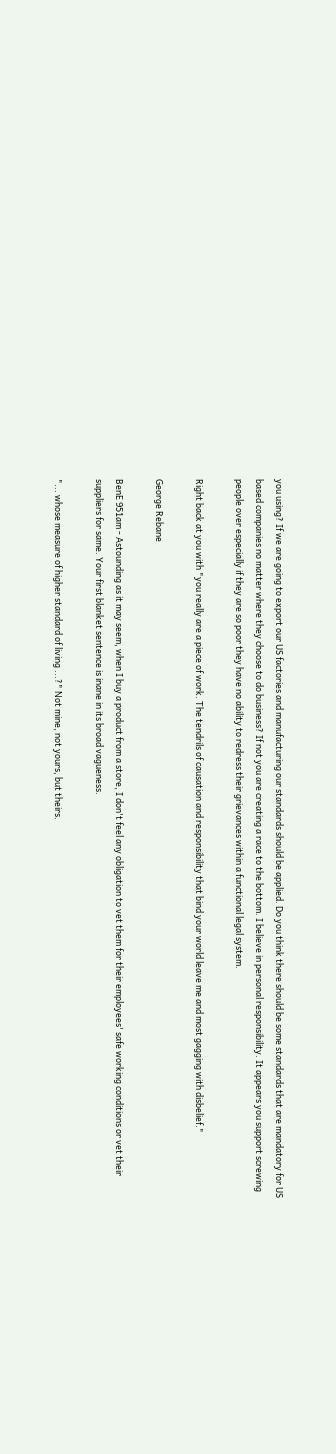you using? If we are going to export our US factories and manufacturing our standards should be applied. Do you think there should be some standards that are mandatory for US based companies no matter where they choose to do business? If not you are creating a race to the bottom. I believe in personal responsibility. It appears you support screwing people over especially if they are so poor they have no ability to redress their grievances within a functional legal system.

Right back at you with "you really are a piece of work. The tendrils of causation and responsibility that bind your world leave me and most gagging with disbelief."

George Rebane

BenE 951am - Astounding as it may seem, when I buy a product from a store, I don't feel any obligation to vet them for their employees' safe working conditions or vet their suppliers for same. Your first blanket sentence is inane in its broad vagueness.

"... whose measure of higher standard of living ...?" Not mine, not yours, but theirs.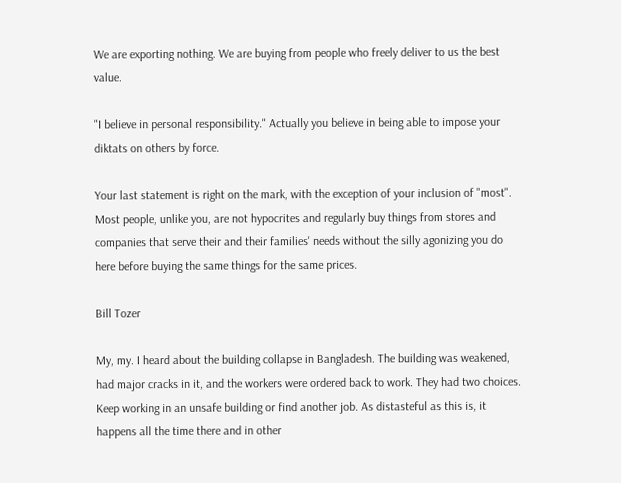We are exporting nothing. We are buying from people who freely deliver to us the best value.

"I believe in personal responsibility." Actually you believe in being able to impose your diktats on others by force.

Your last statement is right on the mark, with the exception of your inclusion of "most". Most people, unlike you, are not hypocrites and regularly buy things from stores and companies that serve their and their families' needs without the silly agonizing you do here before buying the same things for the same prices.

Bill Tozer

My, my. I heard about the building collapse in Bangladesh. The building was weakened, had major cracks in it, and the workers were ordered back to work. They had two choices. Keep working in an unsafe building or find another job. As distasteful as this is, it happens all the time there and in other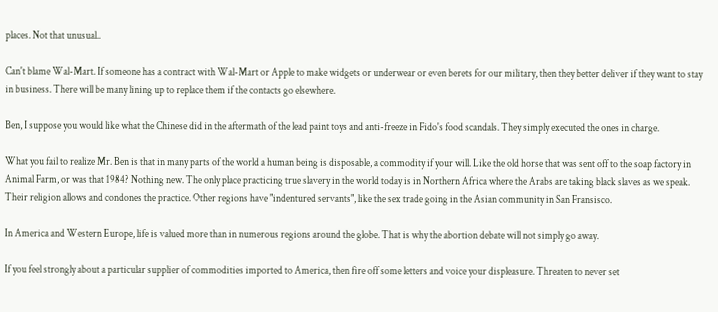places. Not that unusual..

Can't blame Wal-Mart. If someone has a contract with Wal-Mart or Apple to make widgets or underwear or even berets for our military, then they better deliver if they want to stay in business. There will be many lining up to replace them if the contacts go elsewhere.

Ben, I suppose you would like what the Chinese did in the aftermath of the lead paint toys and anti-freeze in Fido's food scandals. They simply executed the ones in charge.

What you fail to realize Mr. Ben is that in many parts of the world a human being is disposable, a commodity if your will. Like the old horse that was sent off to the soap factory in Animal Farm, or was that 1984? Nothing new. The only place practicing true slavery in the world today is in Northern Africa where the Arabs are taking black slaves as we speak. Their religion allows and condones the practice. Other regions have "indentured servants", like the sex trade going in the Asian community in San Fransisco.

In America and Western Europe, life is valued more than in numerous regions around the globe. That is why the abortion debate will not simply go away.

If you feel strongly about a particular supplier of commodities imported to America, then fire off some letters and voice your displeasure. Threaten to never set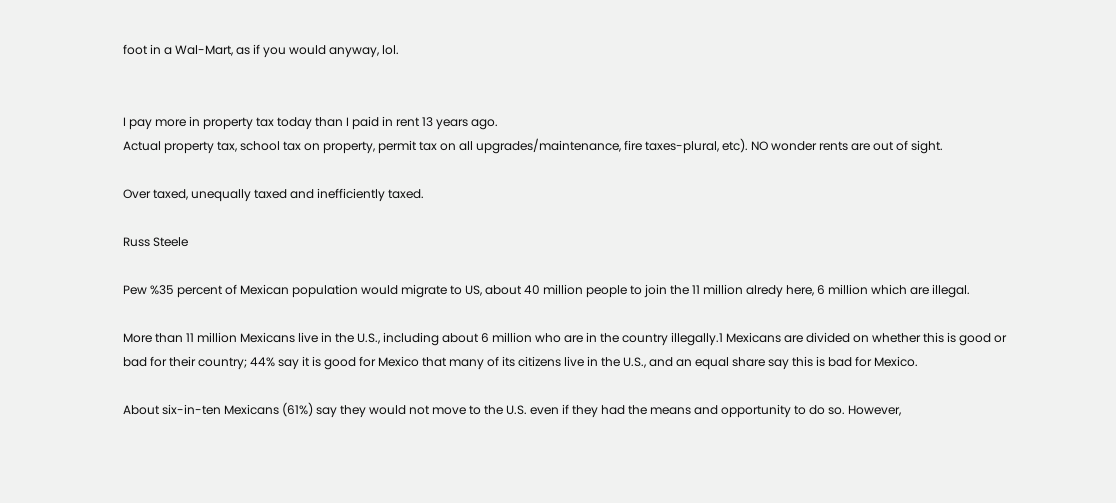foot in a Wal-Mart, as if you would anyway, lol.


I pay more in property tax today than I paid in rent 13 years ago.
Actual property tax, school tax on property, permit tax on all upgrades/maintenance, fire taxes-plural, etc). NO wonder rents are out of sight.

Over taxed, unequally taxed and inefficiently taxed.

Russ Steele

Pew %35 percent of Mexican population would migrate to US, about 40 million people to join the 11 million alredy here, 6 million which are illegal.

More than 11 million Mexicans live in the U.S., including about 6 million who are in the country illegally.1 Mexicans are divided on whether this is good or bad for their country; 44% say it is good for Mexico that many of its citizens live in the U.S., and an equal share say this is bad for Mexico.

About six-in-ten Mexicans (61%) say they would not move to the U.S. even if they had the means and opportunity to do so. However,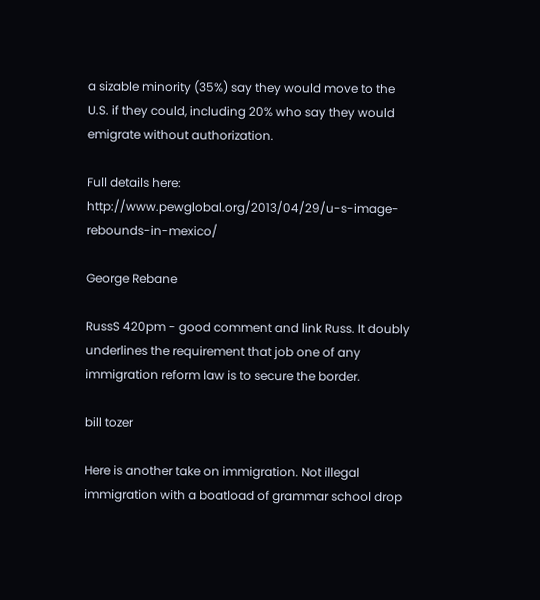a sizable minority (35%) say they would move to the U.S. if they could, including 20% who say they would emigrate without authorization.

Full details here: http://www.pewglobal.org/2013/04/29/u-s-image-rebounds-in-mexico/

George Rebane

RussS 420pm - good comment and link Russ. It doubly underlines the requirement that job one of any immigration reform law is to secure the border.

bill tozer

Here is another take on immigration. Not illegal immigration with a boatload of grammar school drop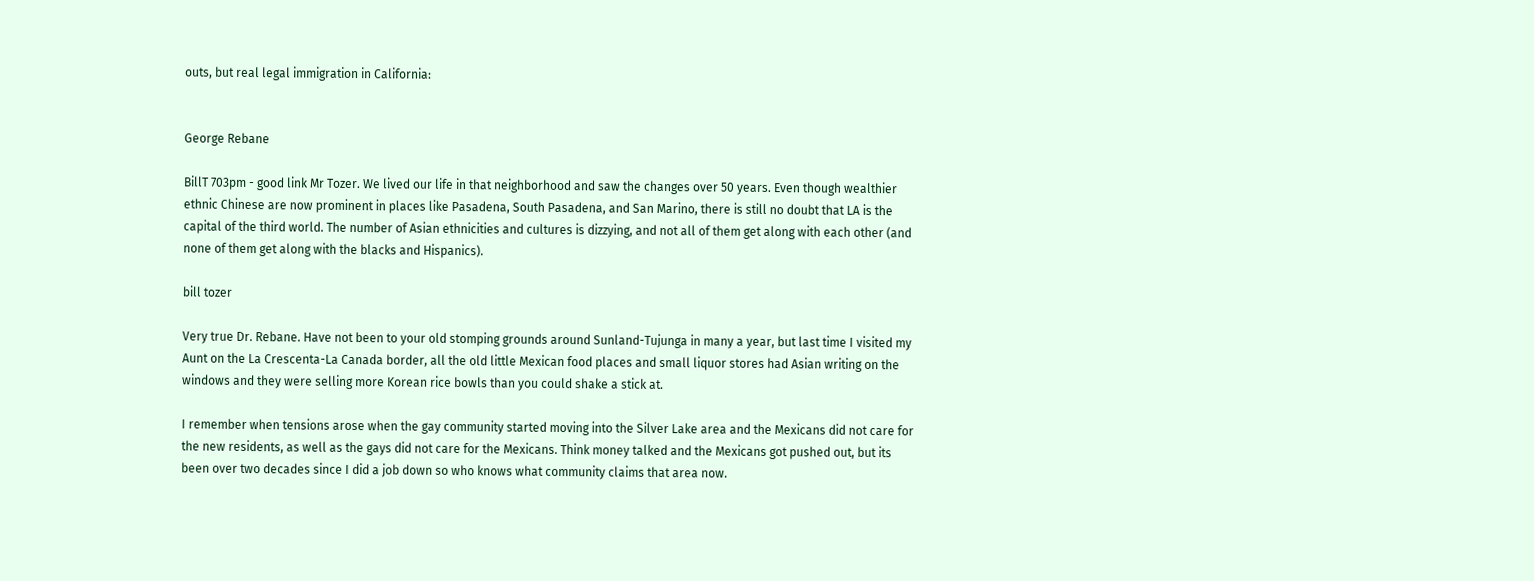outs, but real legal immigration in California:


George Rebane

BillT 703pm - good link Mr Tozer. We lived our life in that neighborhood and saw the changes over 50 years. Even though wealthier ethnic Chinese are now prominent in places like Pasadena, South Pasadena, and San Marino, there is still no doubt that LA is the capital of the third world. The number of Asian ethnicities and cultures is dizzying, and not all of them get along with each other (and none of them get along with the blacks and Hispanics).

bill tozer

Very true Dr. Rebane. Have not been to your old stomping grounds around Sunland-Tujunga in many a year, but last time I visited my Aunt on the La Crescenta-La Canada border, all the old little Mexican food places and small liquor stores had Asian writing on the windows and they were selling more Korean rice bowls than you could shake a stick at.

I remember when tensions arose when the gay community started moving into the Silver Lake area and the Mexicans did not care for the new residents, as well as the gays did not care for the Mexicans. Think money talked and the Mexicans got pushed out, but its been over two decades since I did a job down so who knows what community claims that area now.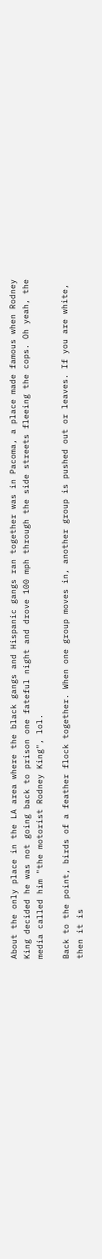About the only place in the LA area where the black gangs and Hispanic gangs ran together was in Pacoma, a place made famous when Rodney King decided he was not going back to prison one fateful night and drove 100 mph through the side streets fleeing the cops. Oh yeah, the media called him "the motorist Rodney King", lol.

Back to the point, birds of a feather flock together. When one group moves in, another group is pushed out or leaves. If you are white, then it is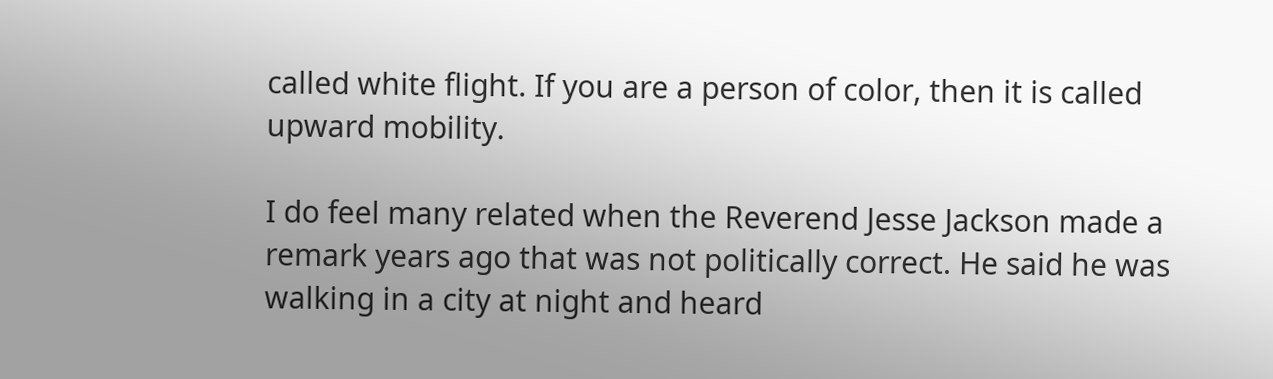called white flight. If you are a person of color, then it is called upward mobility.

I do feel many related when the Reverend Jesse Jackson made a remark years ago that was not politically correct. He said he was walking in a city at night and heard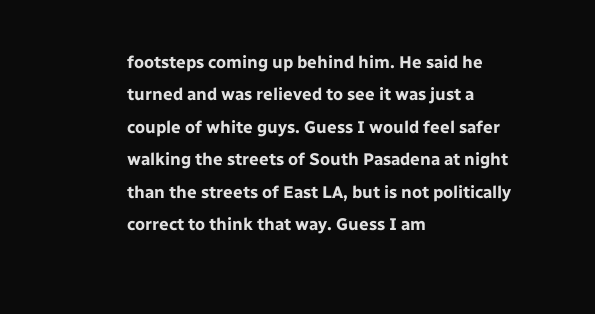footsteps coming up behind him. He said he turned and was relieved to see it was just a couple of white guys. Guess I would feel safer walking the streets of South Pasadena at night than the streets of East LA, but is not politically correct to think that way. Guess I am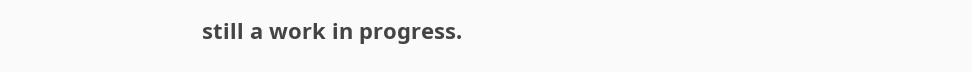still a work in progress.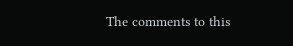The comments to this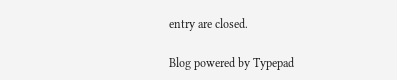entry are closed.

Blog powered by Typepad